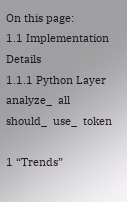On this page:
1.1 Implementation Details
1.1.1 Python Layer
analyze_  all
should_  use_  token

1 “Trends”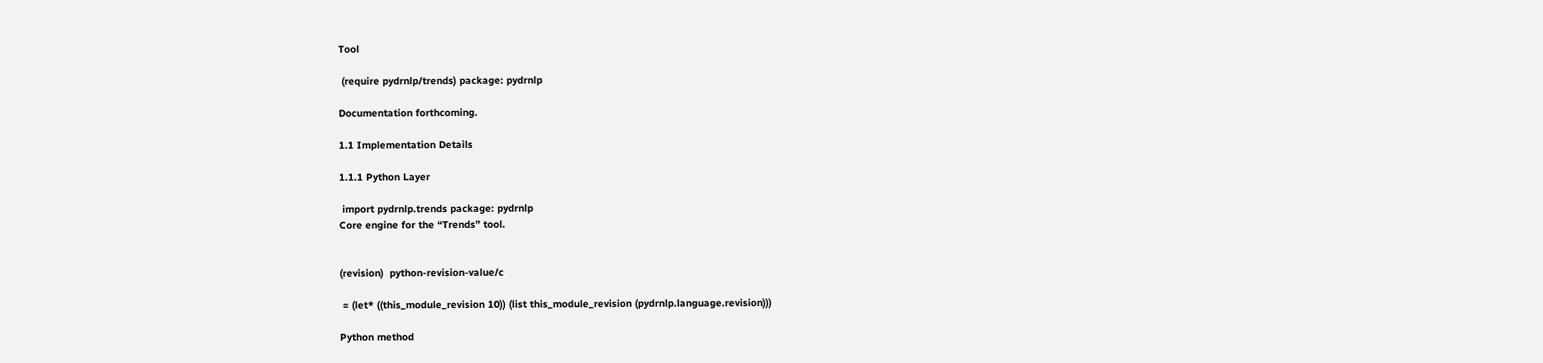Tool

 (require pydrnlp/trends) package: pydrnlp

Documentation forthcoming.

1.1 Implementation Details

1.1.1 Python Layer

 import pydrnlp.trends package: pydrnlp
Core engine for the “Trends” tool.


(revision)  python-revision-value/c

 = (let* ((this_module_revision 10)) (list this_module_revision (pydrnlp.language.revision)))

Python method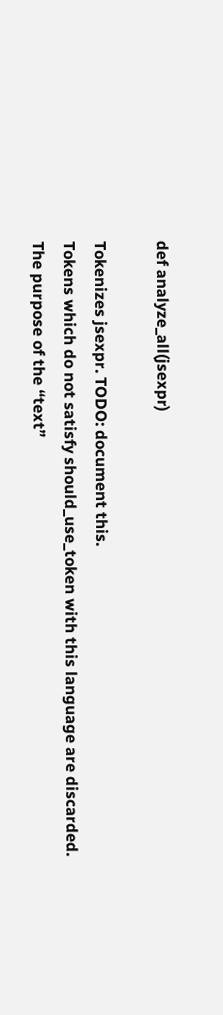def analyze_all(jsexpr)

Tokenizes jsexpr. TODO: document this.
Tokens which do not satisfy should_use_token with this language are discarded.
The purpose of the “text”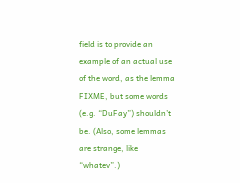field is to provide an example of an actual use of the word, as the lemma FIXME, but some words (e.g. “DuFay”) shouldn’t be. (Also, some lemmas are strange, like “whatev”.)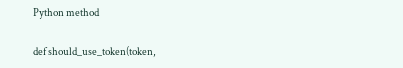Python method

def should_use_token(token,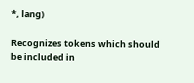*, lang)

Recognizes tokens which should be included in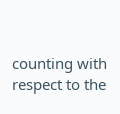counting with respect to the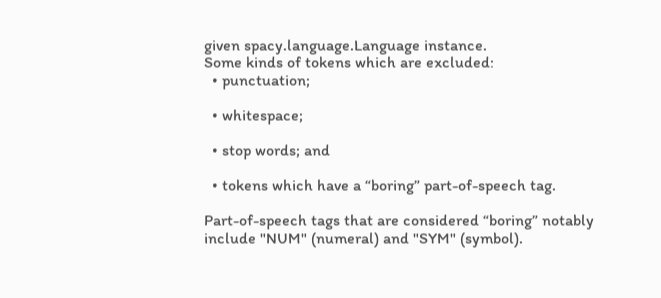given spacy.language.Language instance.
Some kinds of tokens which are excluded:
  • punctuation;

  • whitespace;

  • stop words; and

  • tokens which have a “boring” part-of-speech tag.

Part-of-speech tags that are considered “boring” notably include "NUM" (numeral) and "SYM" (symbol).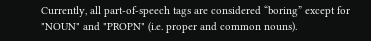Currently, all part-of-speech tags are considered “boring” except for "NOUN" and "PROPN" (i.e. proper and common nouns).